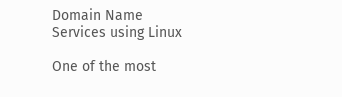Domain Name Services using Linux

One of the most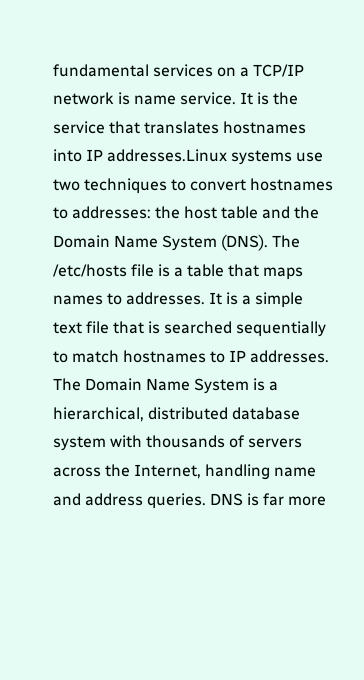fundamental services on a TCP/IP network is name service. It is the service that translates hostnames into IP addresses.Linux systems use two techniques to convert hostnames to addresses: the host table and the Domain Name System (DNS). The /etc/hosts file is a table that maps names to addresses. It is a simple text file that is searched sequentially to match hostnames to IP addresses. The Domain Name System is a hierarchical, distributed database system with thousands of servers across the Internet, handling name and address queries. DNS is far more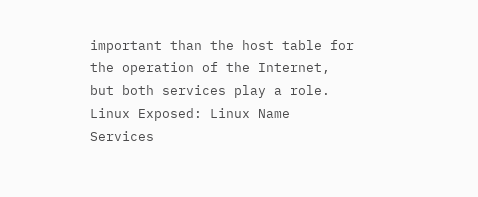important than the host table for the operation of the Internet, but both services play a role. Linux Exposed: Linux Name Services